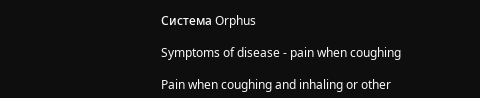Система Orphus

Symptoms of disease - pain when coughing

Pain when coughing and inhaling or other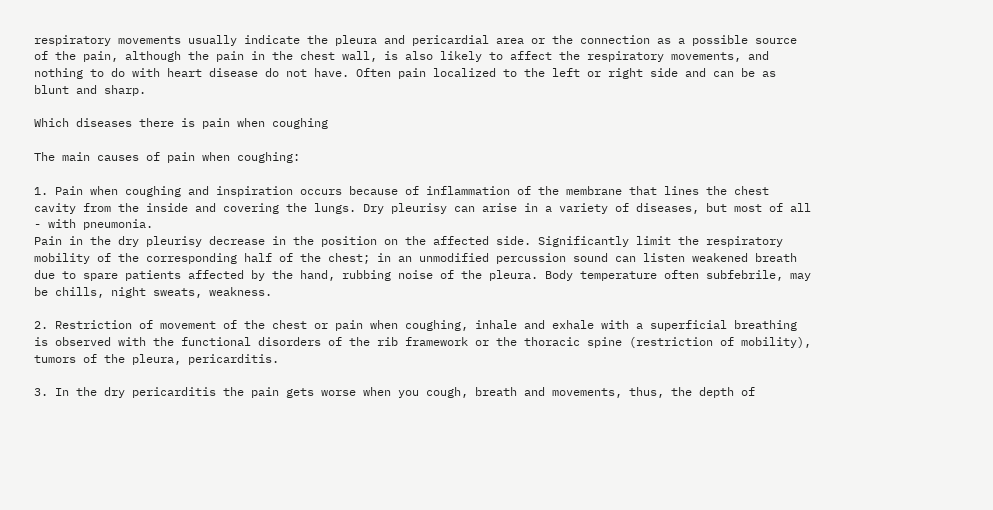respiratory movements usually indicate the pleura and pericardial area or the connection as a possible source of the pain, although the pain in the chest wall, is also likely to affect the respiratory movements, and nothing to do with heart disease do not have. Often pain localized to the left or right side and can be as blunt and sharp.

Which diseases there is pain when coughing

The main causes of pain when coughing:

1. Pain when coughing and inspiration occurs because of inflammation of the membrane that lines the chest cavity from the inside and covering the lungs. Dry pleurisy can arise in a variety of diseases, but most of all - with pneumonia.
Pain in the dry pleurisy decrease in the position on the affected side. Significantly limit the respiratory mobility of the corresponding half of the chest; in an unmodified percussion sound can listen weakened breath due to spare patients affected by the hand, rubbing noise of the pleura. Body temperature often subfebrile, may be chills, night sweats, weakness.

2. Restriction of movement of the chest or pain when coughing, inhale and exhale with a superficial breathing is observed with the functional disorders of the rib framework or the thoracic spine (restriction of mobility), tumors of the pleura, pericarditis.

3. In the dry pericarditis the pain gets worse when you cough, breath and movements, thus, the depth of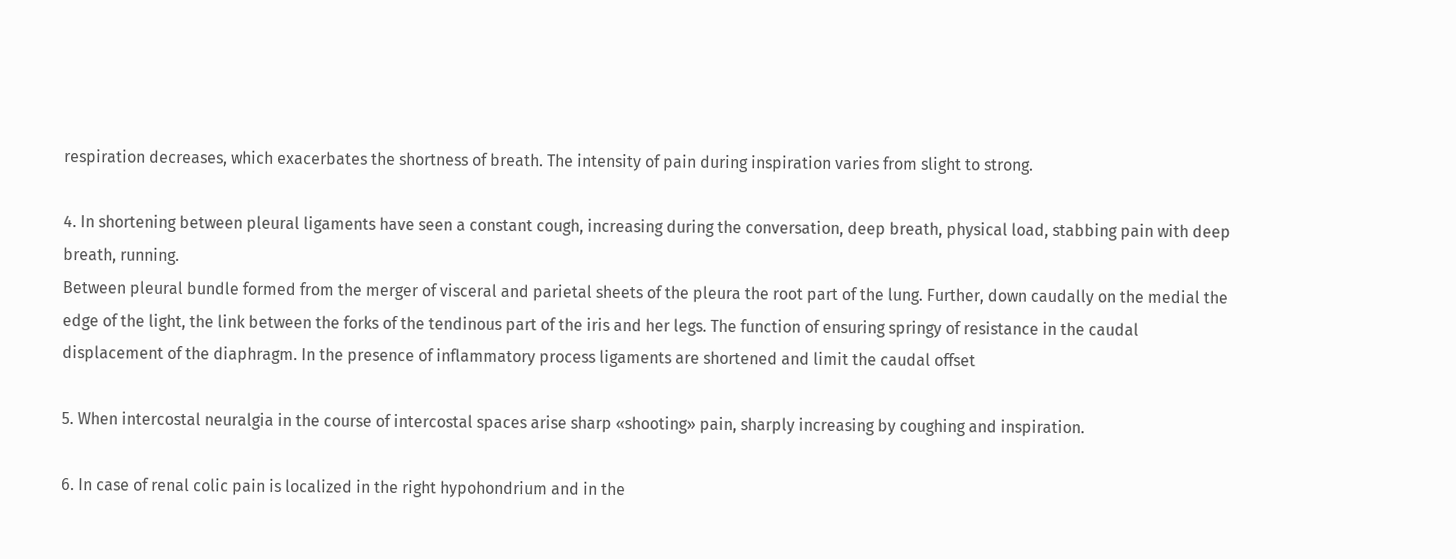respiration decreases, which exacerbates the shortness of breath. The intensity of pain during inspiration varies from slight to strong.

4. In shortening between pleural ligaments have seen a constant cough, increasing during the conversation, deep breath, physical load, stabbing pain with deep breath, running.
Between pleural bundle formed from the merger of visceral and parietal sheets of the pleura the root part of the lung. Further, down caudally on the medial the edge of the light, the link between the forks of the tendinous part of the iris and her legs. The function of ensuring springy of resistance in the caudal displacement of the diaphragm. In the presence of inflammatory process ligaments are shortened and limit the caudal offset

5. When intercostal neuralgia in the course of intercostal spaces arise sharp «shooting» pain, sharply increasing by coughing and inspiration.

6. In case of renal colic pain is localized in the right hypohondrium and in the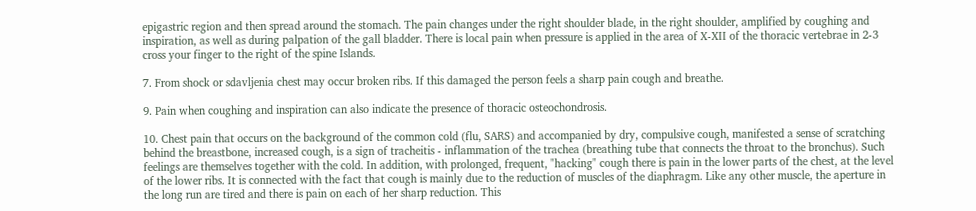epigastric region and then spread around the stomach. The pain changes under the right shoulder blade, in the right shoulder, amplified by coughing and inspiration, as well as during palpation of the gall bladder. There is local pain when pressure is applied in the area of X-XII of the thoracic vertebrae in 2-3 cross your finger to the right of the spine Islands.

7. From shock or sdavljenia chest may occur broken ribs. If this damaged the person feels a sharp pain cough and breathe.

9. Pain when coughing and inspiration can also indicate the presence of thoracic osteochondrosis.

10. Chest pain that occurs on the background of the common cold (flu, SARS) and accompanied by dry, compulsive cough, manifested a sense of scratching behind the breastbone, increased cough, is a sign of tracheitis - inflammation of the trachea (breathing tube that connects the throat to the bronchus). Such feelings are themselves together with the cold. In addition, with prolonged, frequent, "hacking" cough there is pain in the lower parts of the chest, at the level of the lower ribs. It is connected with the fact that cough is mainly due to the reduction of muscles of the diaphragm. Like any other muscle, the aperture in the long run are tired and there is pain on each of her sharp reduction. This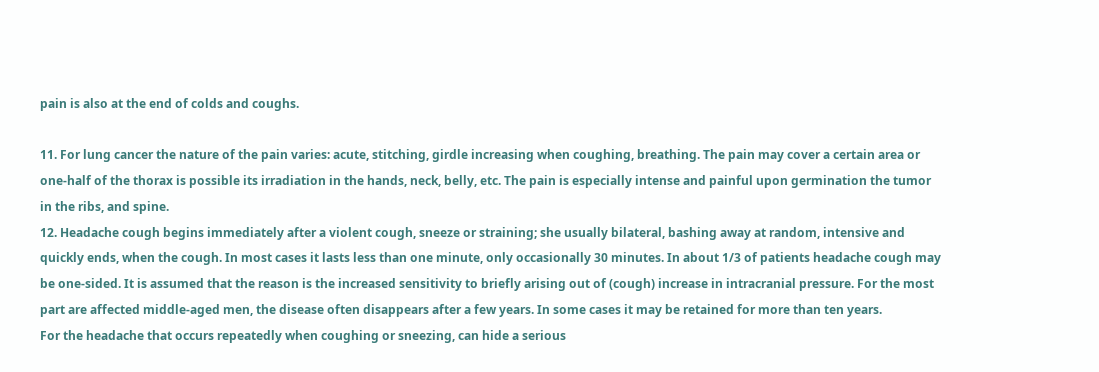pain is also at the end of colds and coughs.

11. For lung cancer the nature of the pain varies: acute, stitching, girdle increasing when coughing, breathing. The pain may cover a certain area or one-half of the thorax is possible its irradiation in the hands, neck, belly, etc. The pain is especially intense and painful upon germination the tumor in the ribs, and spine.
12. Headache cough begins immediately after a violent cough, sneeze or straining; she usually bilateral, bashing away at random, intensive and quickly ends, when the cough. In most cases it lasts less than one minute, only occasionally 30 minutes. In about 1/3 of patients headache cough may be one-sided. It is assumed that the reason is the increased sensitivity to briefly arising out of (cough) increase in intracranial pressure. For the most part are affected middle-aged men, the disease often disappears after a few years. In some cases it may be retained for more than ten years.
For the headache that occurs repeatedly when coughing or sneezing, can hide a serious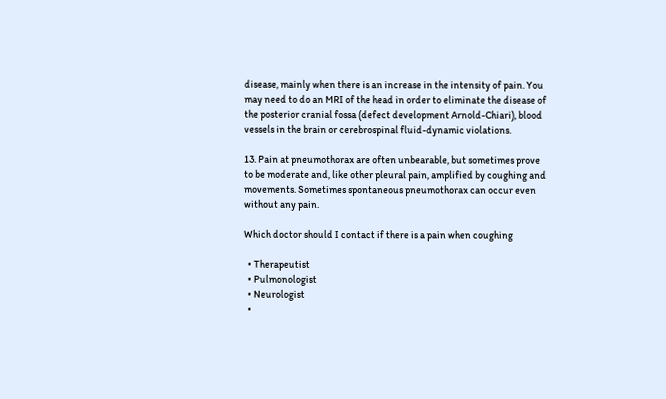disease, mainly when there is an increase in the intensity of pain. You may need to do an MRI of the head in order to eliminate the disease of the posterior cranial fossa (defect development Arnold-Chiari), blood vessels in the brain or cerebrospinal fluid-dynamic violations.

13. Pain at pneumothorax are often unbearable, but sometimes prove to be moderate and, like other pleural pain, amplified by coughing and movements. Sometimes spontaneous pneumothorax can occur even without any pain.

Which doctor should I contact if there is a pain when coughing

  • Therapeutist
  • Pulmonologist
  • Neurologist
  •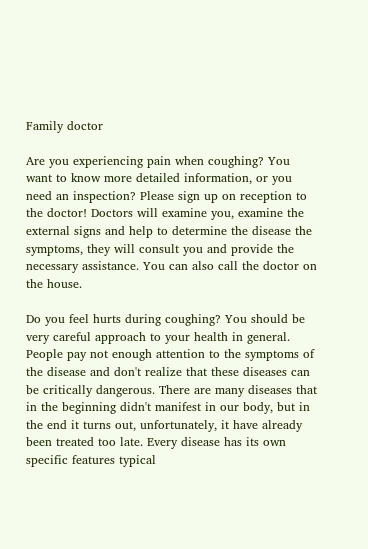Family doctor

Are you experiencing pain when coughing? You want to know more detailed information, or you need an inspection? Please sign up on reception to the doctor! Doctors will examine you, examine the external signs and help to determine the disease the symptoms, they will consult you and provide the necessary assistance. You can also call the doctor on the house.

Do you feel hurts during coughing? You should be very careful approach to your health in general. People pay not enough attention to the symptoms of the disease and don't realize that these diseases can be critically dangerous. There are many diseases that in the beginning didn't manifest in our body, but in the end it turns out, unfortunately, it have already been treated too late. Every disease has its own specific features typical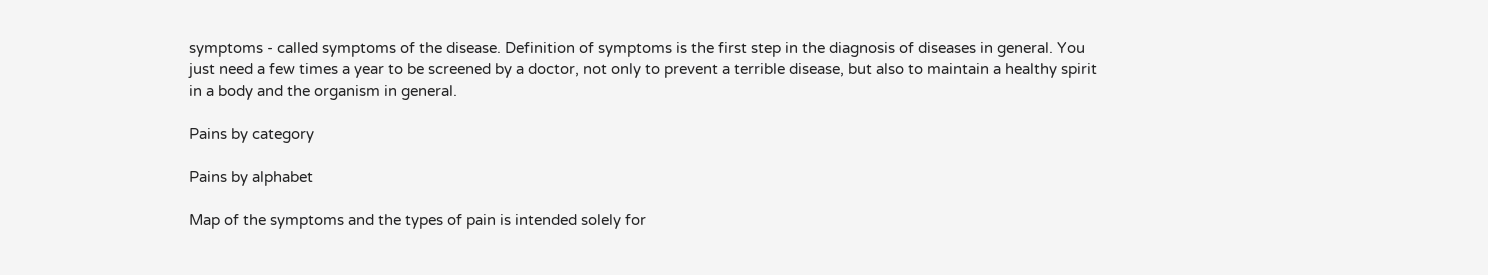symptoms - called symptoms of the disease. Definition of symptoms is the first step in the diagnosis of diseases in general. You just need a few times a year to be screened by a doctor, not only to prevent a terrible disease, but also to maintain a healthy spirit in a body and the organism in general.

Pains by category

Pains by alphabet

Map of the symptoms and the types of pain is intended solely for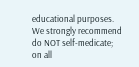educational purposes. We strongly recommend do NOT self-medicate; on all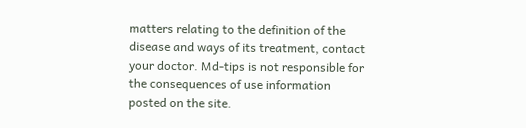matters relating to the definition of the disease and ways of its treatment, contact your doctor. Md-tips is not responsible for the consequences of use information posted on the site.